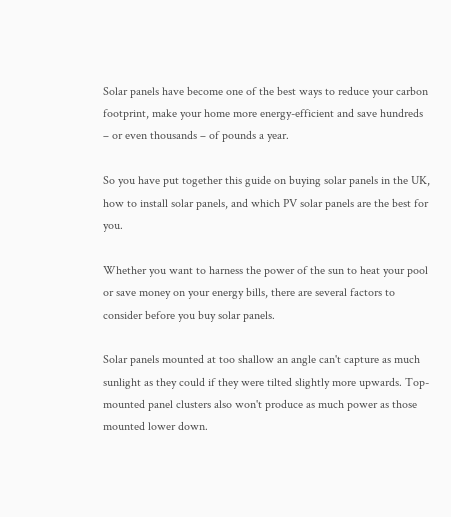Solar panels have become one of the best ways to reduce your carbon footprint, make your home more energy-efficient and save hundreds – or even thousands – of pounds a year.

So you have put together this guide on buying solar panels in the UK, how to install solar panels, and which PV solar panels are the best for you.

Whether you want to harness the power of the sun to heat your pool or save money on your energy bills, there are several factors to consider before you buy solar panels.

Solar panels mounted at too shallow an angle can't capture as much sunlight as they could if they were tilted slightly more upwards. Top-mounted panel clusters also won't produce as much power as those mounted lower down.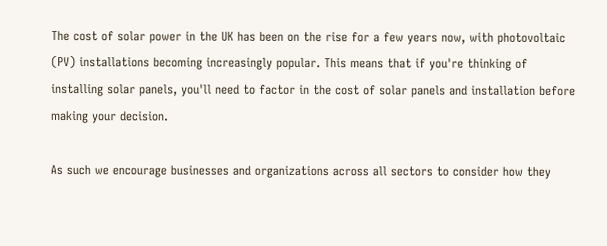The cost of solar power in the UK has been on the rise for a few years now, with photovoltaic (PV) installations becoming increasingly popular. This means that if you're thinking of installing solar panels, you'll need to factor in the cost of solar panels and installation before making your decision.

As such we encourage businesses and organizations across all sectors to consider how they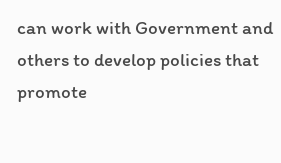can work with Government and others to develop policies that promote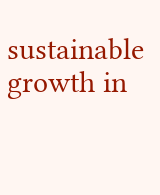sustainable growth in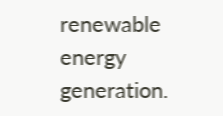renewable energy generation.